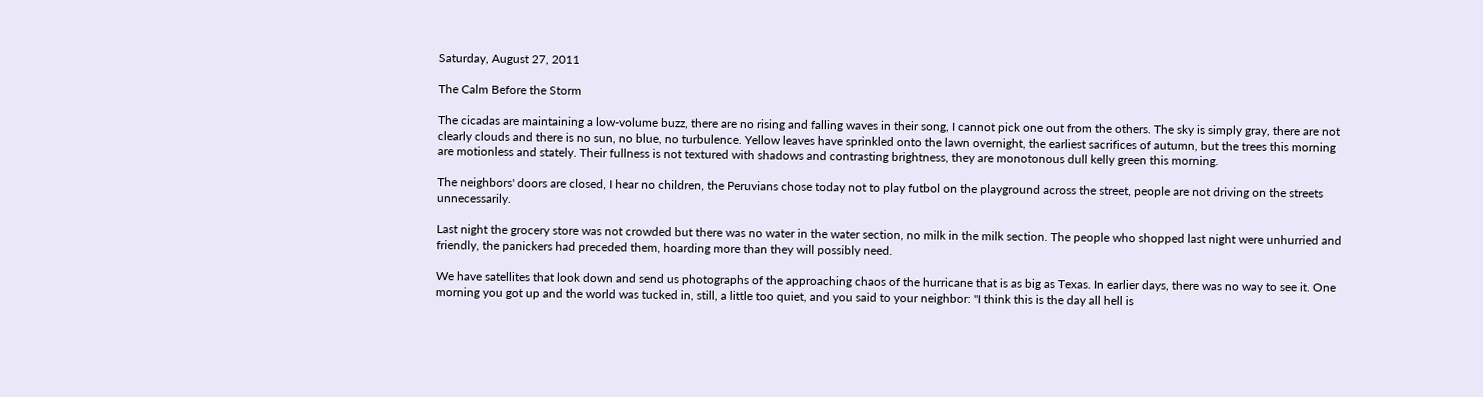Saturday, August 27, 2011

The Calm Before the Storm

The cicadas are maintaining a low-volume buzz, there are no rising and falling waves in their song, I cannot pick one out from the others. The sky is simply gray, there are not clearly clouds and there is no sun, no blue, no turbulence. Yellow leaves have sprinkled onto the lawn overnight, the earliest sacrifices of autumn, but the trees this morning are motionless and stately. Their fullness is not textured with shadows and contrasting brightness, they are monotonous dull kelly green this morning.

The neighbors' doors are closed, I hear no children, the Peruvians chose today not to play futbol on the playground across the street, people are not driving on the streets unnecessarily.

Last night the grocery store was not crowded but there was no water in the water section, no milk in the milk section. The people who shopped last night were unhurried and friendly, the panickers had preceded them, hoarding more than they will possibly need.

We have satellites that look down and send us photographs of the approaching chaos of the hurricane that is as big as Texas. In earlier days, there was no way to see it. One morning you got up and the world was tucked in, still, a little too quiet, and you said to your neighbor: "I think this is the day all hell is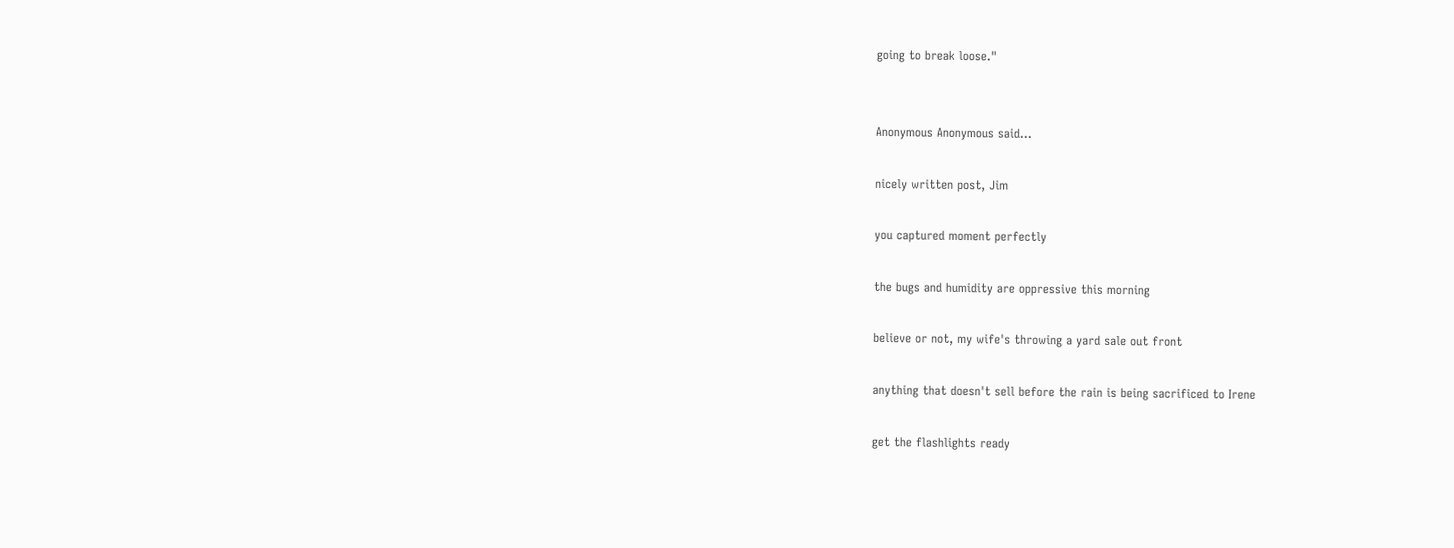going to break loose."


Anonymous Anonymous said...

nicely written post, Jim

you captured moment perfectly

the bugs and humidity are oppressive this morning

believe or not, my wife's throwing a yard sale out front

anything that doesn't sell before the rain is being sacrificed to Irene

get the flashlights ready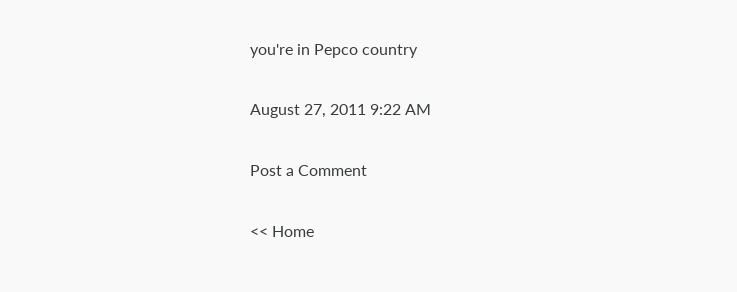you're in Pepco country

August 27, 2011 9:22 AM

Post a Comment

<< Home